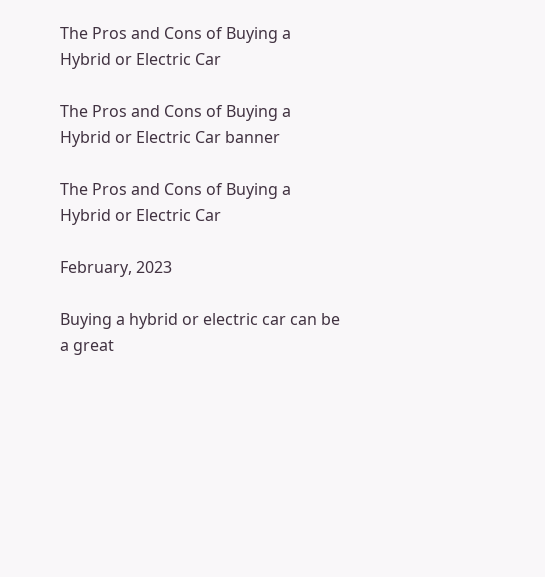The Pros and Cons of Buying a Hybrid or Electric Car

The Pros and Cons of Buying a Hybrid or Electric Car banner

The Pros and Cons of Buying a Hybrid or Electric Car

February, 2023

Buying a hybrid or electric car can be a great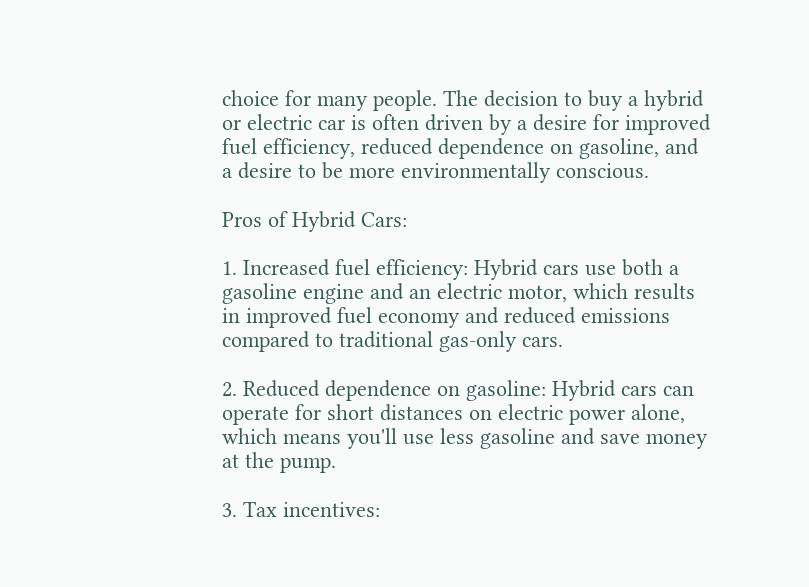choice for many people. The decision to buy a hybrid or electric car is often driven by a desire for improved fuel efficiency, reduced dependence on gasoline, and a desire to be more environmentally conscious.

Pros of Hybrid Cars:

1. Increased fuel efficiency: Hybrid cars use both a gasoline engine and an electric motor, which results in improved fuel economy and reduced emissions compared to traditional gas-only cars.

2. Reduced dependence on gasoline: Hybrid cars can operate for short distances on electric power alone, which means you'll use less gasoline and save money at the pump.

3. Tax incentives: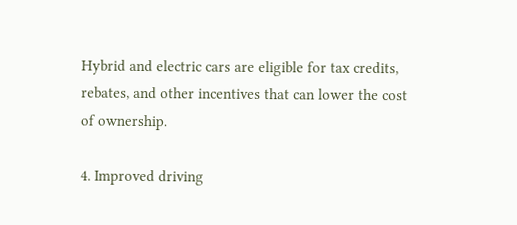Hybrid and electric cars are eligible for tax credits, rebates, and other incentives that can lower the cost of ownership.

4. Improved driving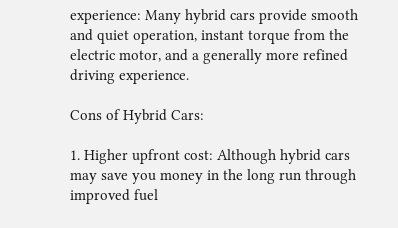experience: Many hybrid cars provide smooth and quiet operation, instant torque from the electric motor, and a generally more refined driving experience.

Cons of Hybrid Cars:

1. Higher upfront cost: Although hybrid cars may save you money in the long run through improved fuel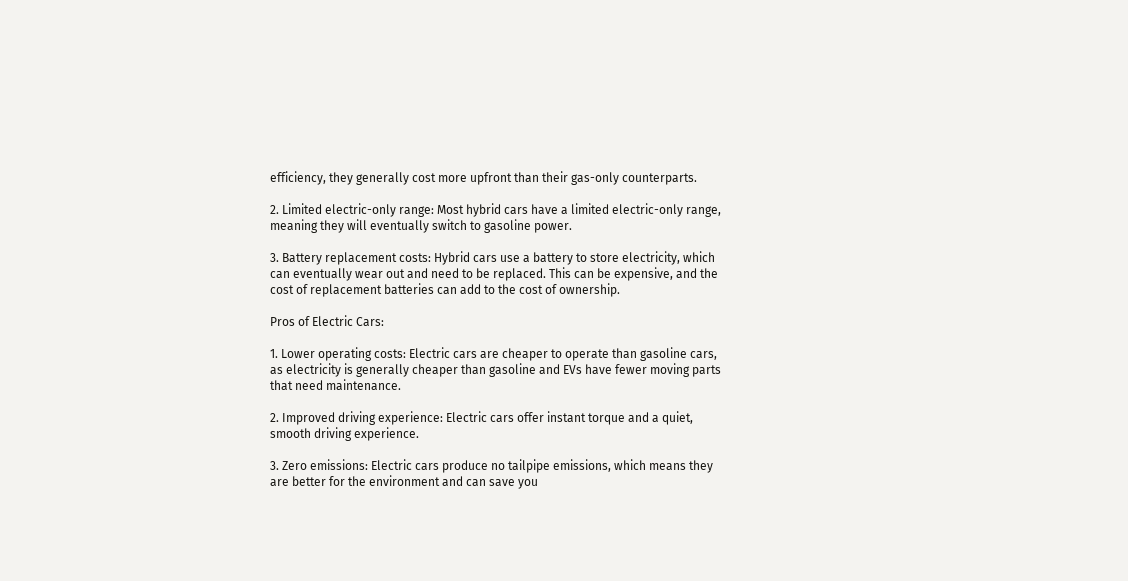efficiency, they generally cost more upfront than their gas-only counterparts.

2. Limited electric-only range: Most hybrid cars have a limited electric-only range, meaning they will eventually switch to gasoline power.

3. Battery replacement costs: Hybrid cars use a battery to store electricity, which can eventually wear out and need to be replaced. This can be expensive, and the cost of replacement batteries can add to the cost of ownership.

Pros of Electric Cars:

1. Lower operating costs: Electric cars are cheaper to operate than gasoline cars, as electricity is generally cheaper than gasoline and EVs have fewer moving parts that need maintenance.

2. Improved driving experience: Electric cars offer instant torque and a quiet, smooth driving experience.

3. Zero emissions: Electric cars produce no tailpipe emissions, which means they are better for the environment and can save you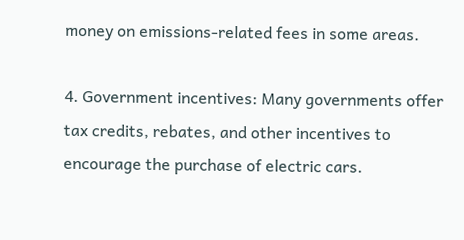money on emissions-related fees in some areas.

4. Government incentives: Many governments offer tax credits, rebates, and other incentives to encourage the purchase of electric cars.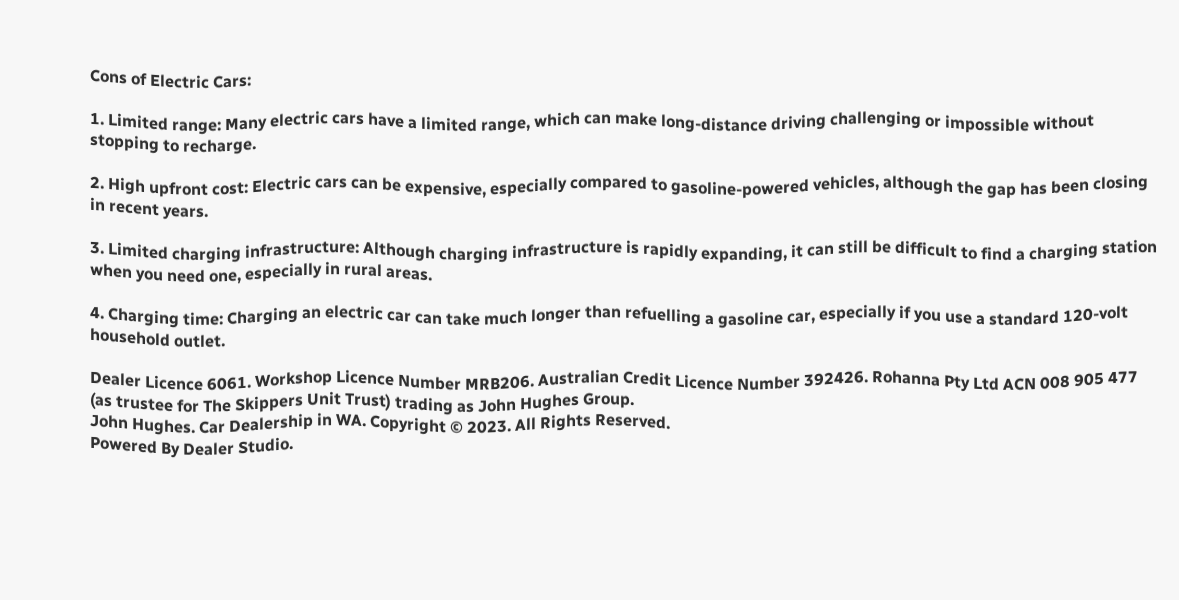Cons of Electric Cars:

1. Limited range: Many electric cars have a limited range, which can make long-distance driving challenging or impossible without stopping to recharge.

2. High upfront cost: Electric cars can be expensive, especially compared to gasoline-powered vehicles, although the gap has been closing in recent years.

3. Limited charging infrastructure: Although charging infrastructure is rapidly expanding, it can still be difficult to find a charging station when you need one, especially in rural areas.

4. Charging time: Charging an electric car can take much longer than refuelling a gasoline car, especially if you use a standard 120-volt household outlet.

Dealer Licence 6061. Workshop Licence Number MRB206. Australian Credit Licence Number 392426. Rohanna Pty Ltd ACN 008 905 477 (as trustee for The Skippers Unit Trust) trading as John Hughes Group.
John Hughes. Car Dealership in WA. Copyright © 2023. All Rights Reserved.
Powered By Dealer Studio.